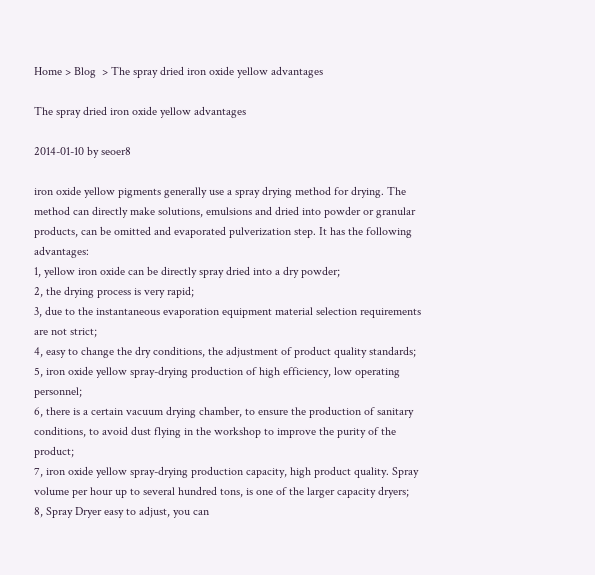Home > Blog  > The spray dried iron oxide yellow advantages

The spray dried iron oxide yellow advantages

2014-01-10 by seoer8

iron oxide yellow pigments generally use a spray drying method for drying. The method can directly make solutions, emulsions and dried into powder or granular products, can be omitted and evaporated pulverization step. It has the following advantages:
1, yellow iron oxide can be directly spray dried into a dry powder;
2, the drying process is very rapid;
3, due to the instantaneous evaporation equipment material selection requirements are not strict;
4, easy to change the dry conditions, the adjustment of product quality standards;
5, iron oxide yellow spray-drying production of high efficiency, low operating personnel;
6, there is a certain vacuum drying chamber, to ensure the production of sanitary conditions, to avoid dust flying in the workshop to improve the purity of the product;
7, iron oxide yellow spray-drying production capacity, high product quality. Spray volume per hour up to several hundred tons, is one of the larger capacity dryers;
8, Spray Dryer easy to adjust, you can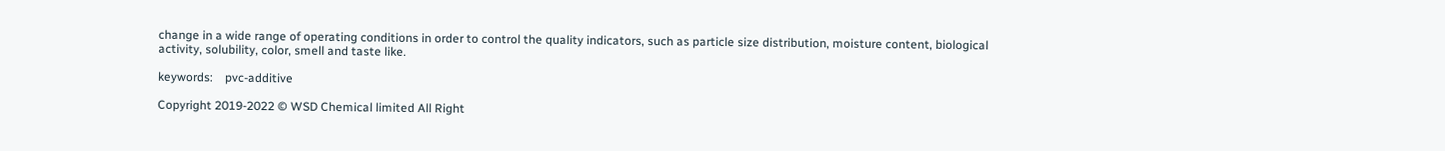change in a wide range of operating conditions in order to control the quality indicators, such as particle size distribution, moisture content, biological activity, solubility, color, smell and taste like.

keywords:    pvc-additive

Copyright 2019-2022 © WSD Chemical limited All Right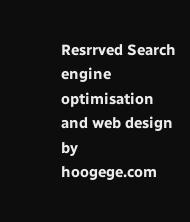Resrrved Search engine optimisation and web design by hoogege.com